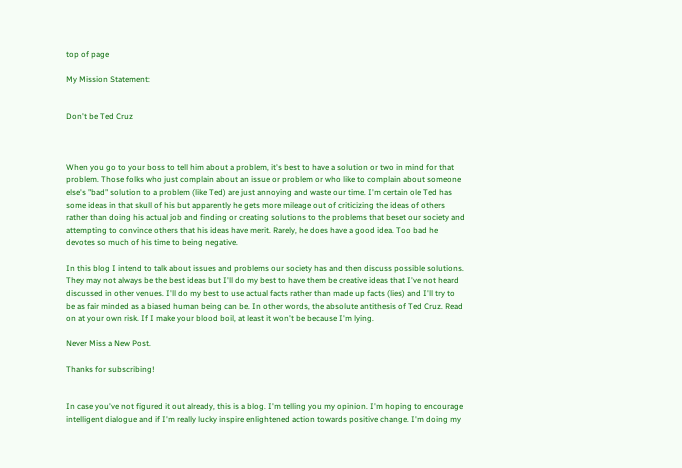top of page

My Mission Statement:


Don't be Ted Cruz



When you go to your boss to tell him about a problem, it's best to have a solution or two in mind for that problem. Those folks who just complain about an issue or problem or who like to complain about someone else's "bad" solution to a problem (like Ted) are just annoying and waste our time. I'm certain ole Ted has some ideas in that skull of his but apparently he gets more mileage out of criticizing the ideas of others rather than doing his actual job and finding or creating solutions to the problems that beset our society and attempting to convince others that his ideas have merit. Rarely, he does have a good idea. Too bad he devotes so much of his time to being negative.

In this blog I intend to talk about issues and problems our society has and then discuss possible solutions. They may not always be the best ideas but I'll do my best to have them be creative ideas that I've not heard discussed in other venues. I'll do my best to use actual facts rather than made up facts (lies) and I'll try to be as fair minded as a biased human being can be. In other words, the absolute antithesis of Ted Cruz. Read on at your own risk. If I make your blood boil, at least it won't be because I'm lying.

Never Miss a New Post.

Thanks for subscribing!


In case you've not figured it out already, this is a blog. I'm telling you my opinion. I'm hoping to encourage intelligent dialogue and if I'm really lucky inspire enlightened action towards positive change. I'm doing my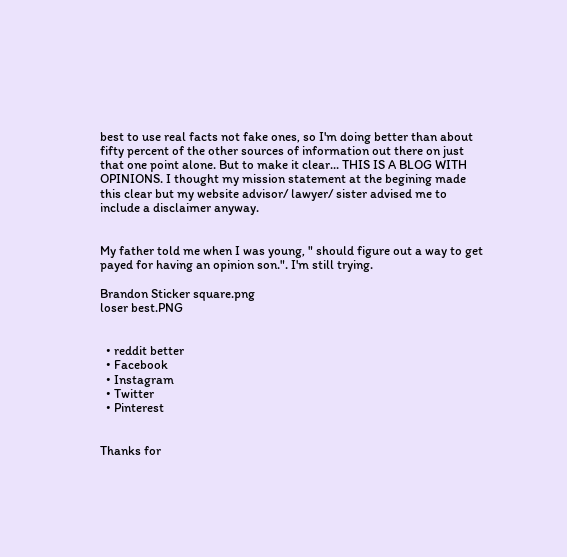best to use real facts not fake ones, so I'm doing better than about fifty percent of the other sources of information out there on just that one point alone. But to make it clear... THIS IS A BLOG WITH OPINIONS. I thought my mission statement at the begining made this clear but my website advisor/ lawyer/ sister advised me to include a disclaimer anyway.


My father told me when I was young, " should figure out a way to get payed for having an opinion son.". I'm still trying.

Brandon Sticker square.png
loser best.PNG


  • reddit better
  • Facebook
  • Instagram
  • Twitter
  • Pinterest


Thanks for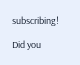subscribing!

Did you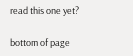read this one yet?

bottom of page